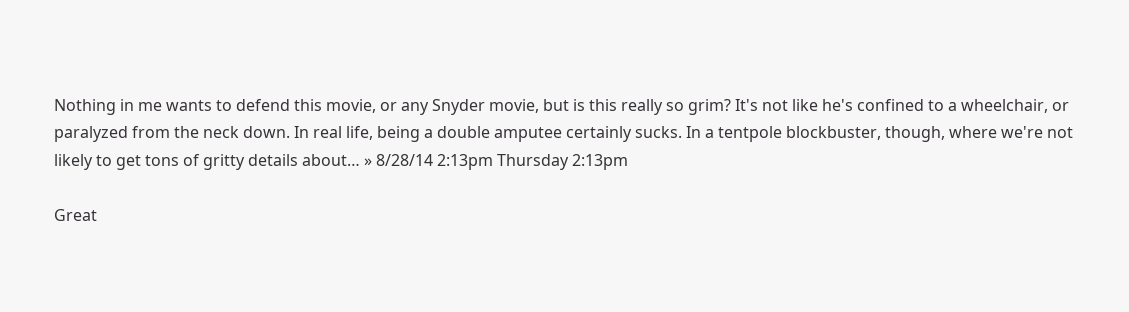Nothing in me wants to defend this movie, or any Snyder movie, but is this really so grim? It's not like he's confined to a wheelchair, or paralyzed from the neck down. In real life, being a double amputee certainly sucks. In a tentpole blockbuster, though, where we're not likely to get tons of gritty details about… » 8/28/14 2:13pm Thursday 2:13pm

Great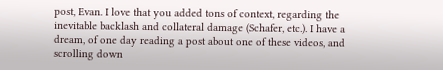post, Evan. I love that you added tons of context, regarding the inevitable backlash and collateral damage (Schafer, etc.). I have a dream, of one day reading a post about one of these videos, and scrolling down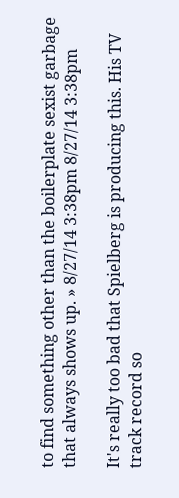to find something other than the boilerplate sexist garbage that always shows up. » 8/27/14 3:38pm 8/27/14 3:38pm

It's really too bad that Spielberg is producing this. His TV track record so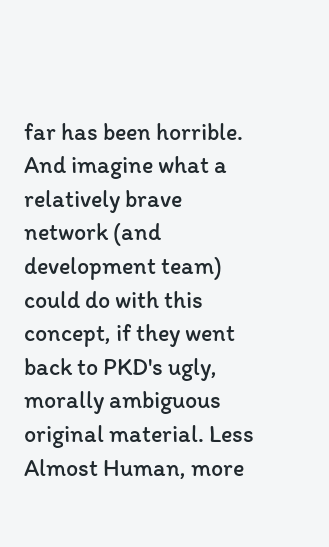far has been horrible. And imagine what a relatively brave network (and development team) could do with this concept, if they went back to PKD's ugly, morally ambiguous original material. Less Almost Human, more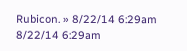Rubicon. » 8/22/14 6:29am 8/22/14 6:29am